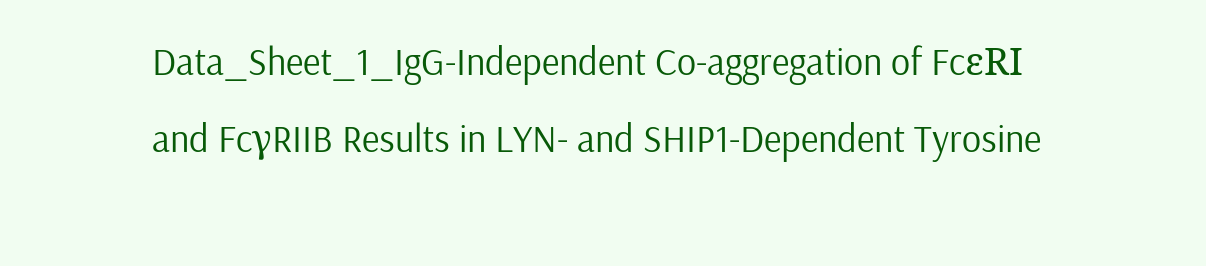Data_Sheet_1_IgG-Independent Co-aggregation of FcεRI and FcγRIIB Results in LYN- and SHIP1-Dependent Tyrosine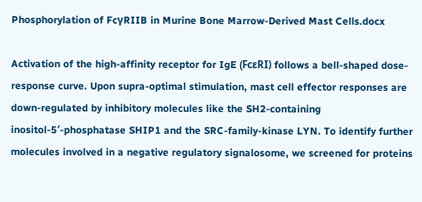Phosphorylation of FcγRIIB in Murine Bone Marrow-Derived Mast Cells.docx

Activation of the high-affinity receptor for IgE (FcεRI) follows a bell-shaped dose-response curve. Upon supra-optimal stimulation, mast cell effector responses are down-regulated by inhibitory molecules like the SH2-containing inositol-5′-phosphatase SHIP1 and the SRC-family-kinase LYN. To identify further molecules involved in a negative regulatory signalosome, we screened for proteins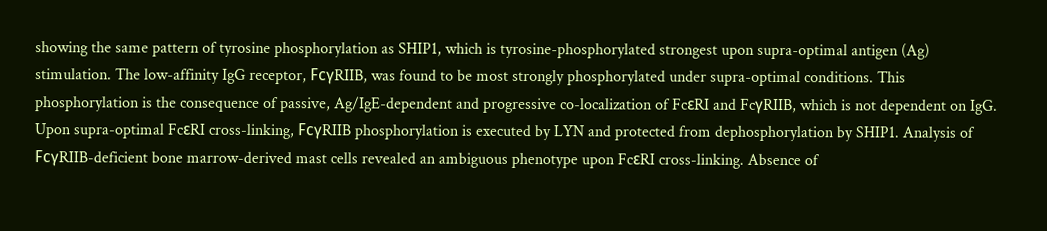showing the same pattern of tyrosine phosphorylation as SHIP1, which is tyrosine-phosphorylated strongest upon supra-optimal antigen (Ag) stimulation. The low-affinity IgG receptor, FcγRIIB, was found to be most strongly phosphorylated under supra-optimal conditions. This phosphorylation is the consequence of passive, Ag/IgE-dependent and progressive co-localization of FcεRI and FcγRIIB, which is not dependent on IgG. Upon supra-optimal FcεRI cross-linking, FcγRIIB phosphorylation is executed by LYN and protected from dephosphorylation by SHIP1. Analysis of FcγRIIB-deficient bone marrow-derived mast cells revealed an ambiguous phenotype upon FcεRI cross-linking. Absence of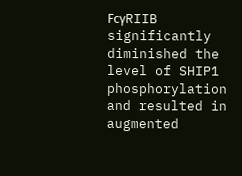FcγRIIB significantly diminished the level of SHIP1 phosphorylation and resulted in augmented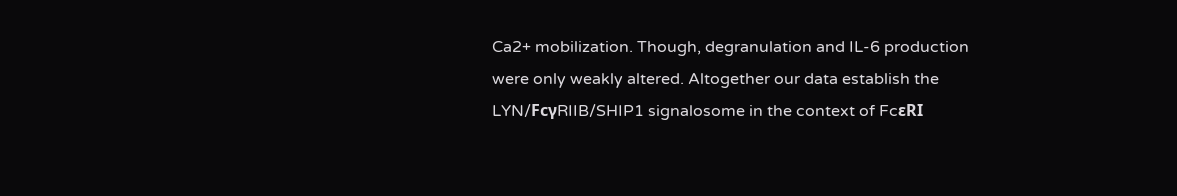Ca2+ mobilization. Though, degranulation and IL-6 production were only weakly altered. Altogether our data establish the LYN/FcγRIIB/SHIP1 signalosome in the context of FcεRI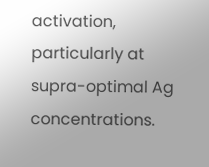activation, particularly at supra-optimal Ag concentrations.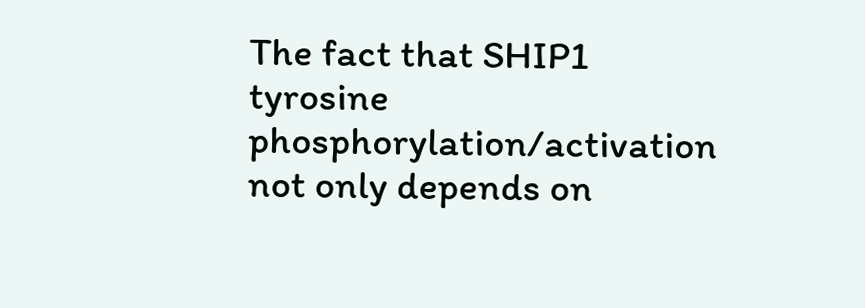The fact that SHIP1 tyrosine phosphorylation/activation not only depends on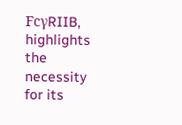FcγRIIB, highlights the necessity for its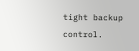tight backup control.